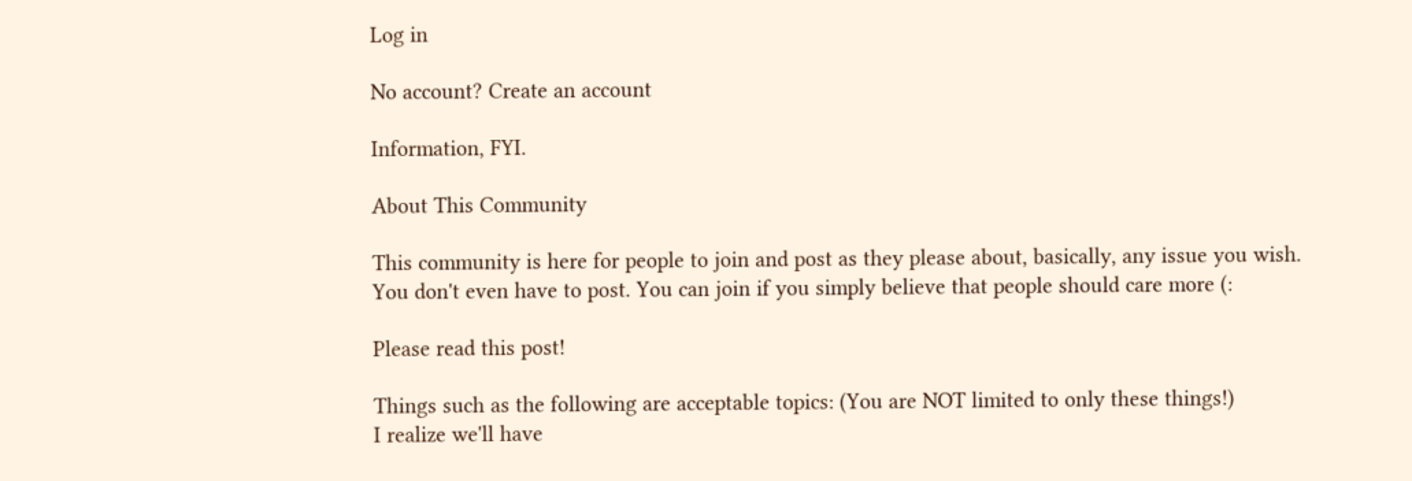Log in

No account? Create an account

Information, FYI.

About This Community

This community is here for people to join and post as they please about, basically, any issue you wish.
You don't even have to post. You can join if you simply believe that people should care more (:

Please read this post!

Things such as the following are acceptable topics: (You are NOT limited to only these things!)
I realize we'll have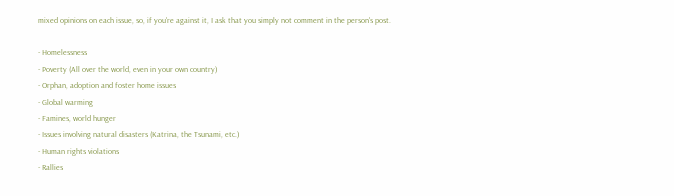mixed opinions on each issue, so, if you're against it, I ask that you simply not comment in the person's post.

- Homelessness
- Poverty (All over the world, even in your own country)
- Orphan, adoption and foster home issues
- Global warming
- Famines, world hunger
- Issues involving natural disasters (Katrina, the Tsunami, etc.)
- Human rights violations
- Rallies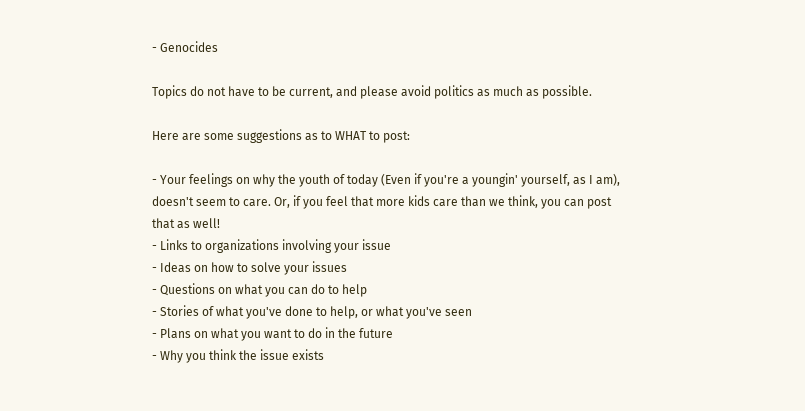- Genocides

Topics do not have to be current, and please avoid politics as much as possible.

Here are some suggestions as to WHAT to post:

- Your feelings on why the youth of today (Even if you're a youngin' yourself, as I am), doesn't seem to care. Or, if you feel that more kids care than we think, you can post that as well!
- Links to organizations involving your issue
- Ideas on how to solve your issues
- Questions on what you can do to help
- Stories of what you've done to help, or what you've seen
- Plans on what you want to do in the future
- Why you think the issue exists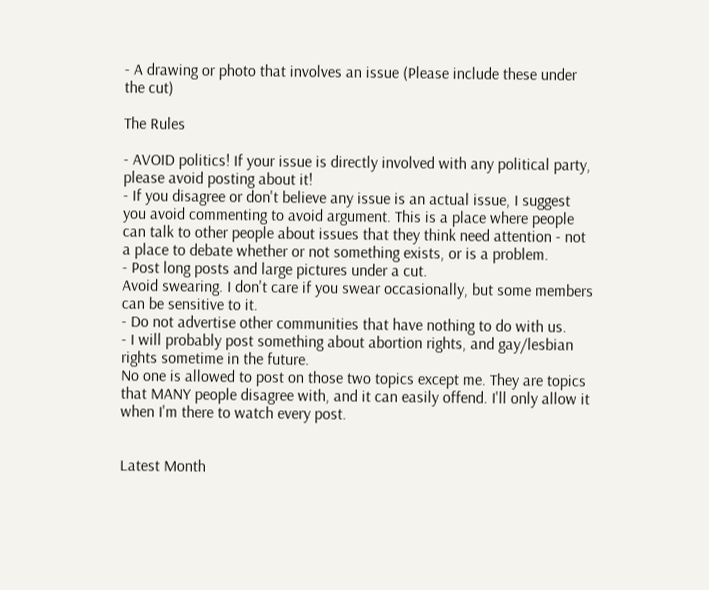- A drawing or photo that involves an issue (Please include these under the cut)

The Rules

- AVOID politics! If your issue is directly involved with any political party, please avoid posting about it!
- If you disagree or don't believe any issue is an actual issue, I suggest you avoid commenting to avoid argument. This is a place where people can talk to other people about issues that they think need attention - not a place to debate whether or not something exists, or is a problem.
- Post long posts and large pictures under a cut.
Avoid swearing. I don't care if you swear occasionally, but some members can be sensitive to it.
- Do not advertise other communities that have nothing to do with us.
- I will probably post something about abortion rights, and gay/lesbian rights sometime in the future.
No one is allowed to post on those two topics except me. They are topics that MANY people disagree with, and it can easily offend. I'll only allow it when I'm there to watch every post.


Latest Month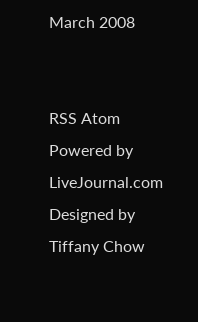March 2008


RSS Atom
Powered by LiveJournal.com
Designed by Tiffany Chow